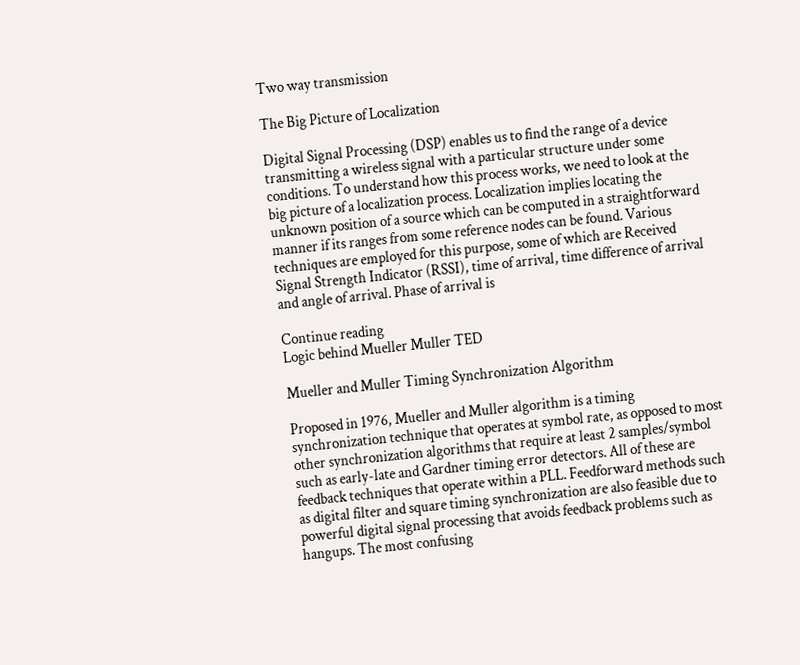Two way transmission

The Big Picture of Localization

Digital Signal Processing (DSP) enables us to find the range of a device transmitting a wireless signal with a particular structure under some conditions. To understand how this process works, we need to look at the big picture of a localization process. Localization implies locating the unknown position of a source which can be computed in a straightforward manner if its ranges from some reference nodes can be found. Various techniques are employed for this purpose, some of which are Received Signal Strength Indicator (RSSI), time of arrival, time difference of arrival and angle of arrival. Phase of arrival is

Continue reading
Logic behind Mueller Muller TED

Mueller and Muller Timing Synchronization Algorithm

Proposed in 1976, Mueller and Muller algorithm is a timing synchronization technique that operates at symbol rate, as opposed to most other synchronization algorithms that require at least 2 samples/symbol such as early-late and Gardner timing error detectors. All of these are feedback techniques that operate within a PLL. Feedforward methods such as digital filter and square timing synchronization are also feasible due to powerful digital signal processing that avoids feedback problems such as hangups. The most confusing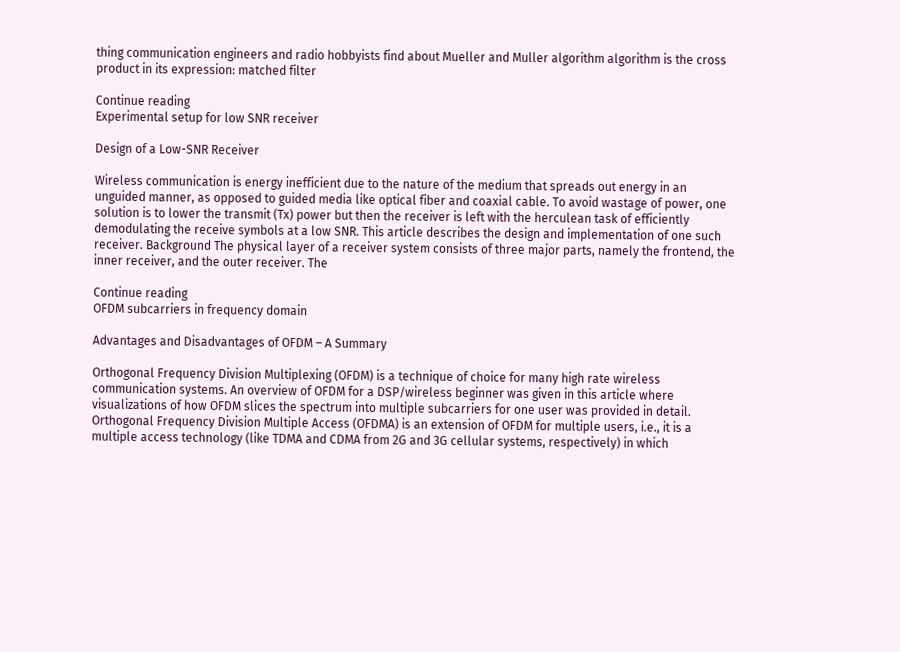thing communication engineers and radio hobbyists find about Mueller and Muller algorithm algorithm is the cross product in its expression: matched filter

Continue reading
Experimental setup for low SNR receiver

Design of a Low-SNR Receiver

Wireless communication is energy inefficient due to the nature of the medium that spreads out energy in an unguided manner, as opposed to guided media like optical fiber and coaxial cable. To avoid wastage of power, one solution is to lower the transmit (Tx) power but then the receiver is left with the herculean task of efficiently demodulating the receive symbols at a low SNR. This article describes the design and implementation of one such receiver. Background The physical layer of a receiver system consists of three major parts, namely the frontend, the inner receiver, and the outer receiver. The

Continue reading
OFDM subcarriers in frequency domain

Advantages and Disadvantages of OFDM – A Summary

Orthogonal Frequency Division Multiplexing (OFDM) is a technique of choice for many high rate wireless communication systems. An overview of OFDM for a DSP/wireless beginner was given in this article where visualizations of how OFDM slices the spectrum into multiple subcarriers for one user was provided in detail. Orthogonal Frequency Division Multiple Access (OFDMA) is an extension of OFDM for multiple users, i.e., it is a multiple access technology (like TDMA and CDMA from 2G and 3G cellular systems, respectively) in which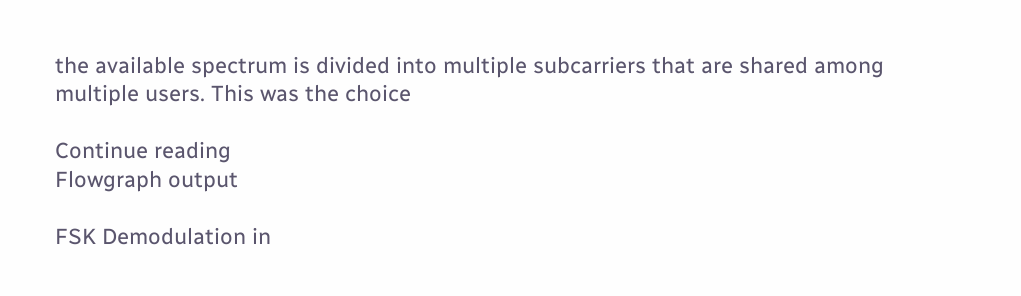the available spectrum is divided into multiple subcarriers that are shared among multiple users. This was the choice

Continue reading
Flowgraph output

FSK Demodulation in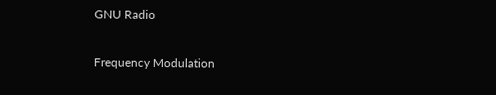GNU Radio

Frequency Modulation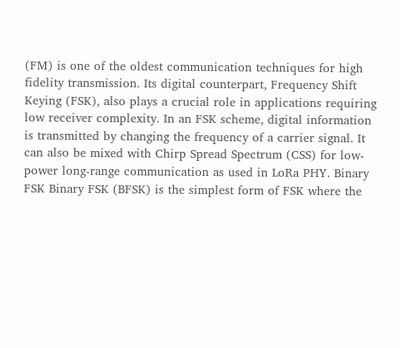(FM) is one of the oldest communication techniques for high fidelity transmission. Its digital counterpart, Frequency Shift Keying (FSK), also plays a crucial role in applications requiring low receiver complexity. In an FSK scheme, digital information is transmitted by changing the frequency of a carrier signal. It can also be mixed with Chirp Spread Spectrum (CSS) for low-power long-range communication as used in LoRa PHY. Binary FSK Binary FSK (BFSK) is the simplest form of FSK where the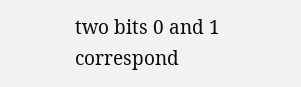two bits 0 and 1 correspond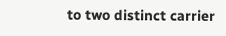to two distinct carrier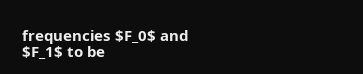frequencies $F_0$ and $F_1$ to be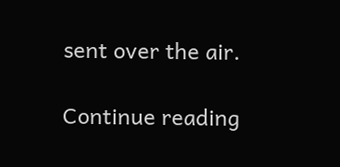sent over the air.

Continue reading